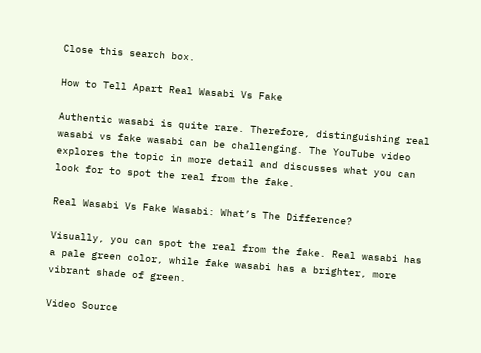Close this search box.

How to Tell Apart Real Wasabi Vs Fake

Authentic wasabi is quite rare. Therefore, distinguishing real wasabi vs fake wasabi can be challenging. The YouTube video explores the topic in more detail and discusses what you can look for to spot the real from the fake.

Real Wasabi Vs Fake Wasabi: What’s The Difference?

Visually, you can spot the real from the fake. Real wasabi has a pale green color, while fake wasabi has a brighter, more vibrant shade of green.

Video Source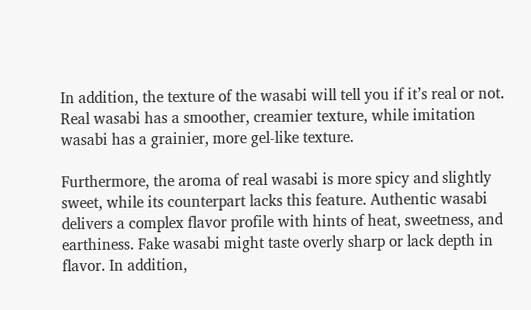In addition, the texture of the wasabi will tell you if it’s real or not. Real wasabi has a smoother, creamier texture, while imitation wasabi has a grainier, more gel-like texture.

Furthermore, the aroma of real wasabi is more spicy and slightly sweet, while its counterpart lacks this feature. Authentic wasabi delivers a complex flavor profile with hints of heat, sweetness, and earthiness. Fake wasabi might taste overly sharp or lack depth in flavor. In addition,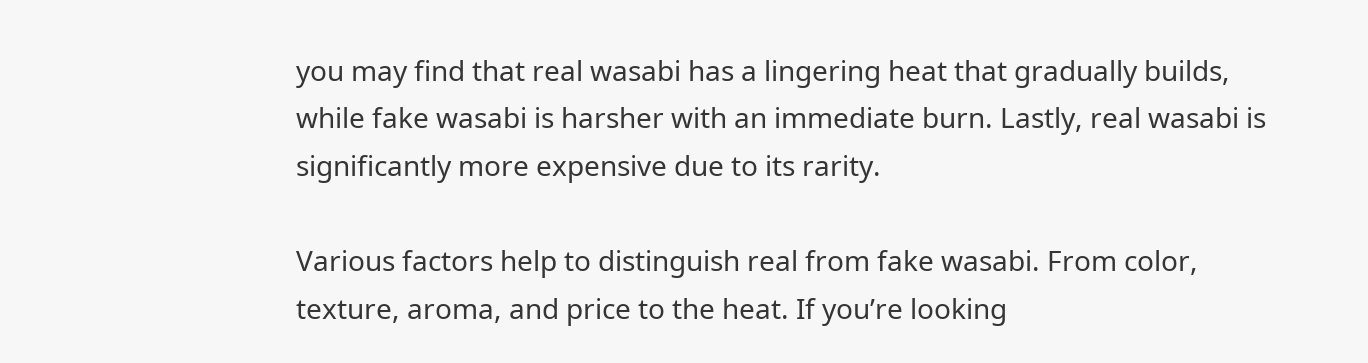you may find that real wasabi has a lingering heat that gradually builds, while fake wasabi is harsher with an immediate burn. Lastly, real wasabi is significantly more expensive due to its rarity.

Various factors help to distinguish real from fake wasabi. From color, texture, aroma, and price to the heat. If you’re looking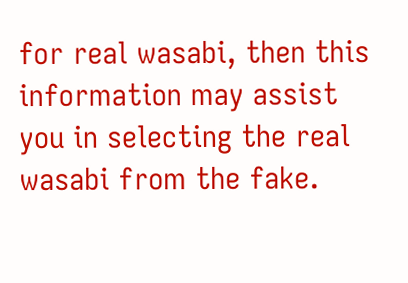for real wasabi, then this information may assist you in selecting the real wasabi from the fake.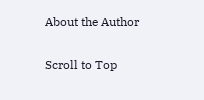About the Author

Scroll to Top